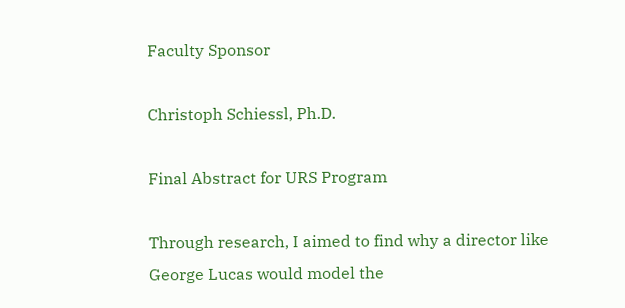Faculty Sponsor

Christoph Schiessl, Ph.D.

Final Abstract for URS Program

Through research, I aimed to find why a director like George Lucas would model the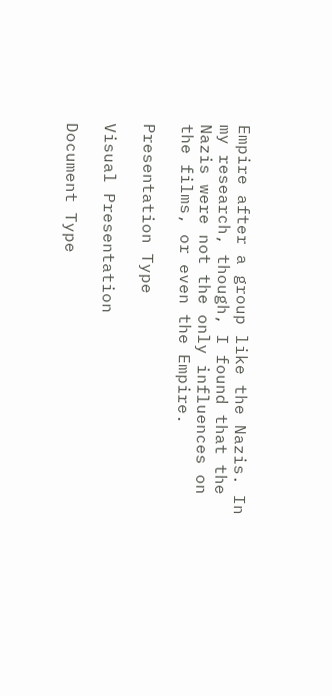Empire after a group like the Nazis. In my research, though, I found that the Nazis were not the only influences on the films, or even the Empire.

Presentation Type

Visual Presentation

Document Type